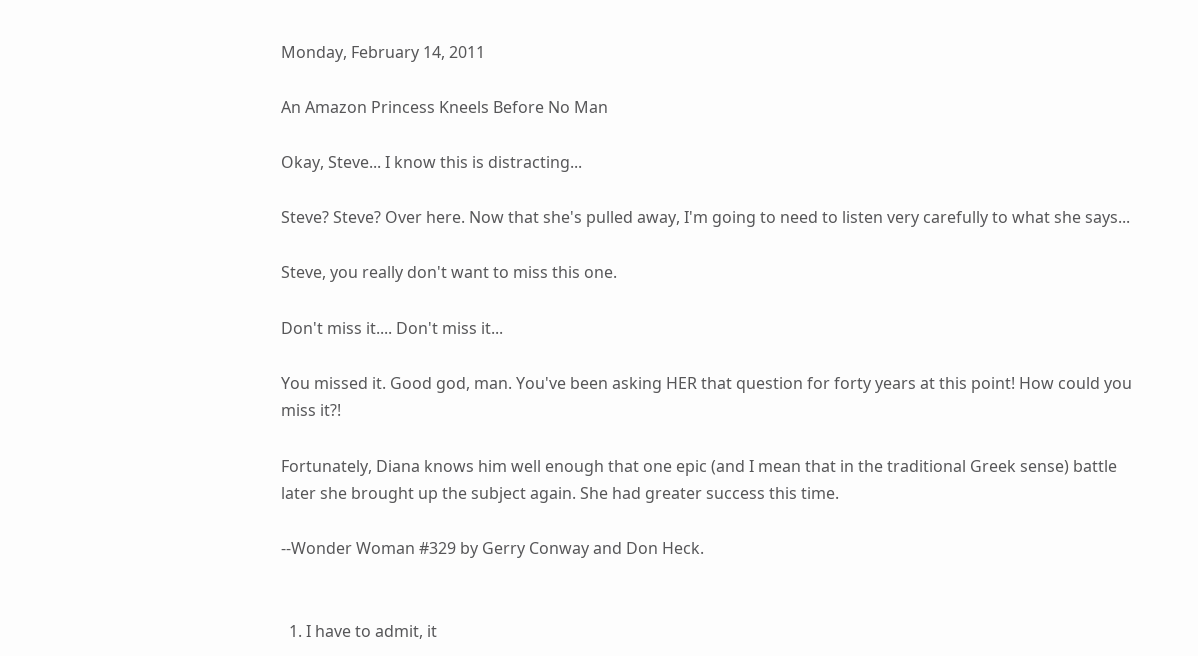Monday, February 14, 2011

An Amazon Princess Kneels Before No Man

Okay, Steve... I know this is distracting...

Steve? Steve? Over here. Now that she's pulled away, I'm going to need to listen very carefully to what she says...

Steve, you really don't want to miss this one.

Don't miss it.... Don't miss it...

You missed it. Good god, man. You've been asking HER that question for forty years at this point! How could you miss it?!

Fortunately, Diana knows him well enough that one epic (and I mean that in the traditional Greek sense) battle later she brought up the subject again. She had greater success this time.

--Wonder Woman #329 by Gerry Conway and Don Heck.


  1. I have to admit, it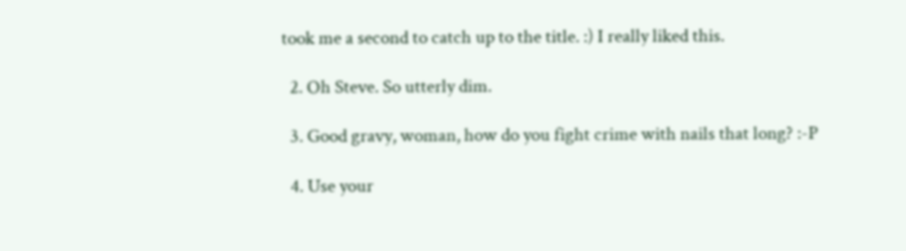took me a second to catch up to the title. :) I really liked this.

  2. Oh Steve. So utterly dim.

  3. Good gravy, woman, how do you fight crime with nails that long? :-P

  4. Use your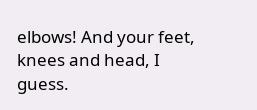elbows! And your feet, knees and head, I guess.